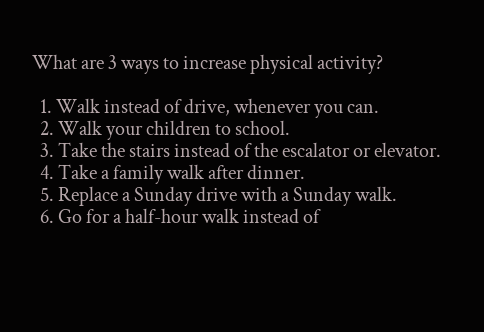What are 3 ways to increase physical activity?

  1. Walk instead of drive, whenever you can.
  2. Walk your children to school.
  3. Take the stairs instead of the escalator or elevator.
  4. Take a family walk after dinner.
  5. Replace a Sunday drive with a Sunday walk.
  6. Go for a half-hour walk instead of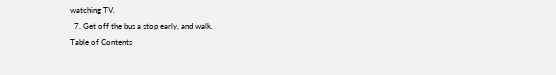watching TV.
  7. Get off the bus a stop early, and walk.
Table of Contents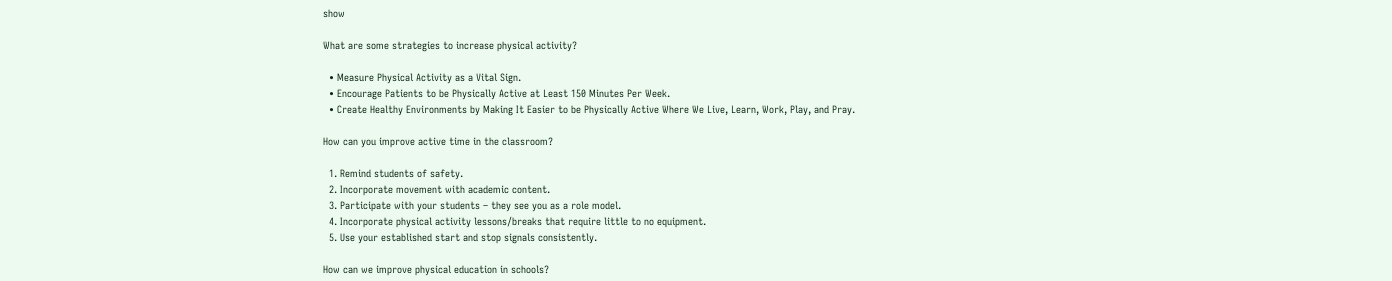show

What are some strategies to increase physical activity?

  • Measure Physical Activity as a Vital Sign.
  • Encourage Patients to be Physically Active at Least 150 Minutes Per Week.
  • Create Healthy Environments by Making It Easier to be Physically Active Where We Live, Learn, Work, Play, and Pray.

How can you improve active time in the classroom?

  1. Remind students of safety.
  2. Incorporate movement with academic content.
  3. Participate with your students – they see you as a role model.
  4. Incorporate physical activity lessons/breaks that require little to no equipment.
  5. Use your established start and stop signals consistently.

How can we improve physical education in schools?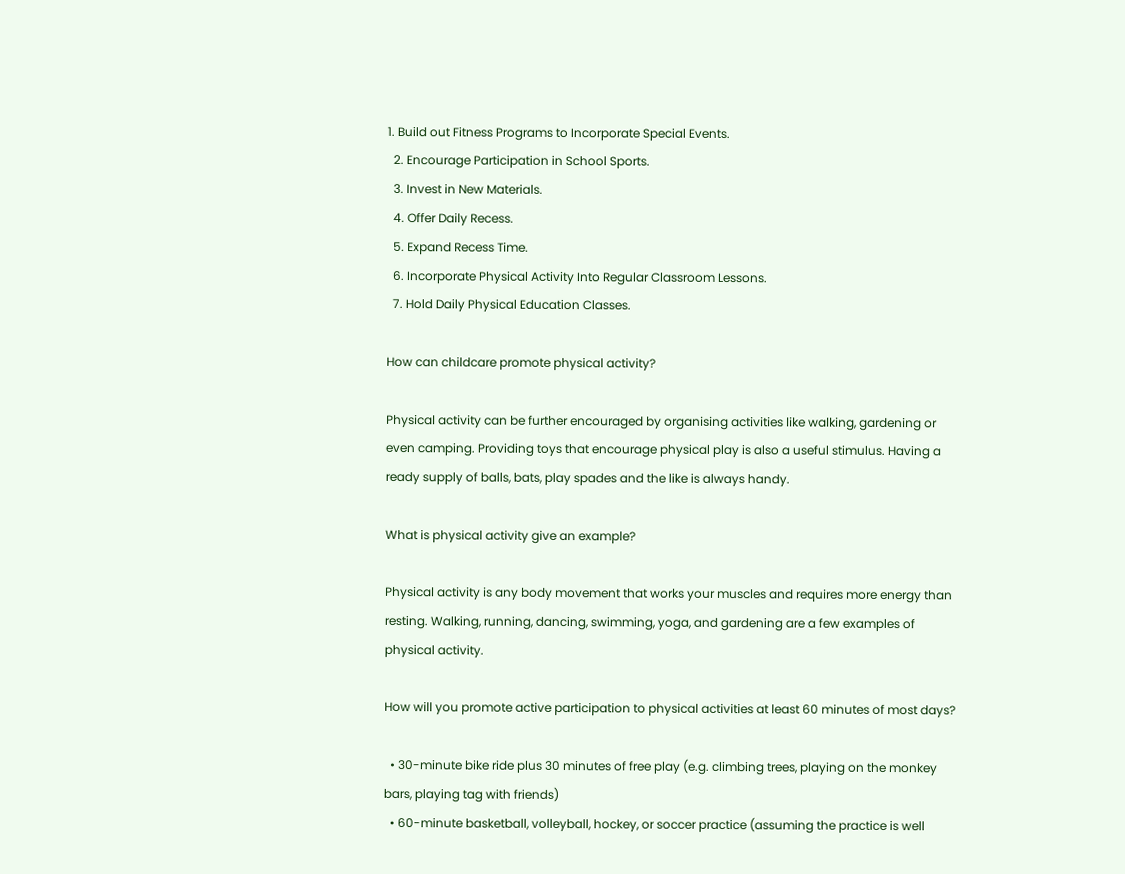1. Build out Fitness Programs to Incorporate Special Events.
  2. Encourage Participation in School Sports.
  3. Invest in New Materials.
  4. Offer Daily Recess.
  5. Expand Recess Time.
  6. Incorporate Physical Activity Into Regular Classroom Lessons.
  7. Hold Daily Physical Education Classes.

How can childcare promote physical activity?

Physical activity can be further encouraged by organising activities like walking, gardening or even camping. Providing toys that encourage physical play is also a useful stimulus. Having a ready supply of balls, bats, play spades and the like is always handy.

What is physical activity give an example?

Physical activity is any body movement that works your muscles and requires more energy than resting. Walking, running, dancing, swimming, yoga, and gardening are a few examples of physical activity.

How will you promote active participation to physical activities at least 60 minutes of most days?

  • 30-minute bike ride plus 30 minutes of free play (e.g. climbing trees, playing on the monkey bars, playing tag with friends)
  • 60-minute basketball, volleyball, hockey, or soccer practice (assuming the practice is well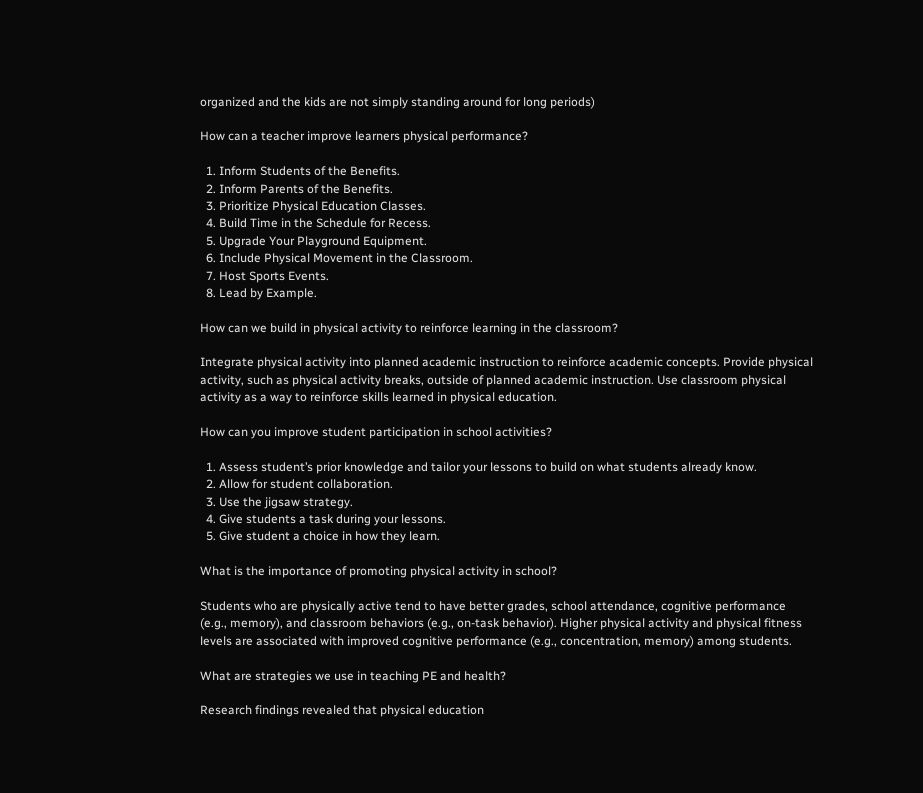organized and the kids are not simply standing around for long periods)

How can a teacher improve learners physical performance?

  1. Inform Students of the Benefits.
  2. Inform Parents of the Benefits.
  3. Prioritize Physical Education Classes.
  4. Build Time in the Schedule for Recess.
  5. Upgrade Your Playground Equipment.
  6. Include Physical Movement in the Classroom.
  7. Host Sports Events.
  8. Lead by Example.

How can we build in physical activity to reinforce learning in the classroom?

Integrate physical activity into planned academic instruction to reinforce academic concepts. Provide physical activity, such as physical activity breaks, outside of planned academic instruction. Use classroom physical activity as a way to reinforce skills learned in physical education.

How can you improve student participation in school activities?

  1. Assess student’s prior knowledge and tailor your lessons to build on what students already know.
  2. Allow for student collaboration.
  3. Use the jigsaw strategy.
  4. Give students a task during your lessons.
  5. Give student a choice in how they learn.

What is the importance of promoting physical activity in school?

Students who are physically active tend to have better grades, school attendance, cognitive performance (e.g., memory), and classroom behaviors (e.g., on-task behavior). Higher physical activity and physical fitness levels are associated with improved cognitive performance (e.g., concentration, memory) among students.

What are strategies we use in teaching PE and health?

Research findings revealed that physical education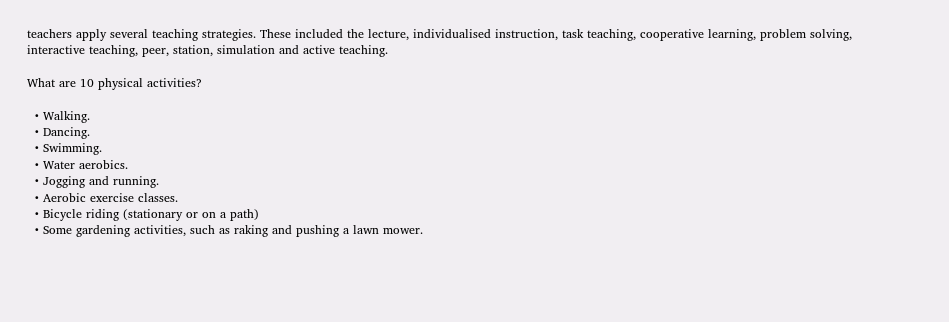teachers apply several teaching strategies. These included the lecture, individualised instruction, task teaching, cooperative learning, problem solving, interactive teaching, peer, station, simulation and active teaching.

What are 10 physical activities?

  • Walking.
  • Dancing.
  • Swimming.
  • Water aerobics.
  • Jogging and running.
  • Aerobic exercise classes.
  • Bicycle riding (stationary or on a path)
  • Some gardening activities, such as raking and pushing a lawn mower.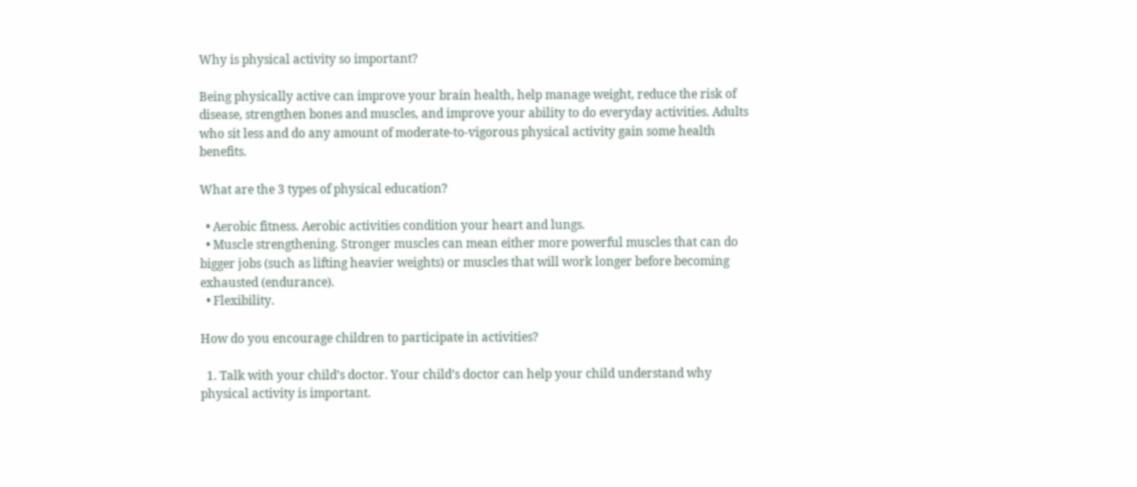Why is physical activity so important?

Being physically active can improve your brain health, help manage weight, reduce the risk of disease, strengthen bones and muscles, and improve your ability to do everyday activities. Adults who sit less and do any amount of moderate-to-vigorous physical activity gain some health benefits.

What are the 3 types of physical education?

  • Aerobic fitness. Aerobic activities condition your heart and lungs.
  • Muscle strengthening. Stronger muscles can mean either more powerful muscles that can do bigger jobs (such as lifting heavier weights) or muscles that will work longer before becoming exhausted (endurance).
  • Flexibility.

How do you encourage children to participate in activities?

  1. Talk with your child’s doctor. Your child’s doctor can help your child understand why physical activity is important.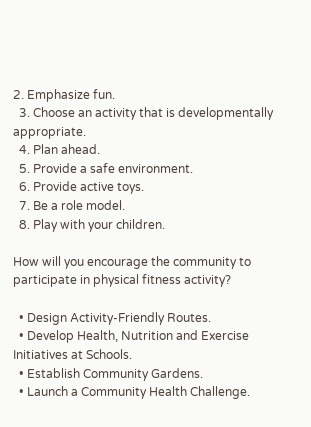2. Emphasize fun.
  3. Choose an activity that is developmentally appropriate.
  4. Plan ahead.
  5. Provide a safe environment.
  6. Provide active toys.
  7. Be a role model.
  8. Play with your children.

How will you encourage the community to participate in physical fitness activity?

  • Design Activity-Friendly Routes.
  • Develop Health, Nutrition and Exercise Initiatives at Schools.
  • Establish Community Gardens.
  • Launch a Community Health Challenge.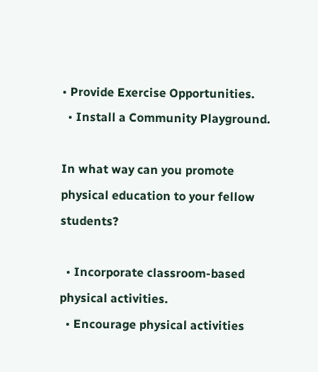• Provide Exercise Opportunities.
  • Install a Community Playground.

In what way can you promote physical education to your fellow students?

  • Incorporate classroom-based physical activities.
  • Encourage physical activities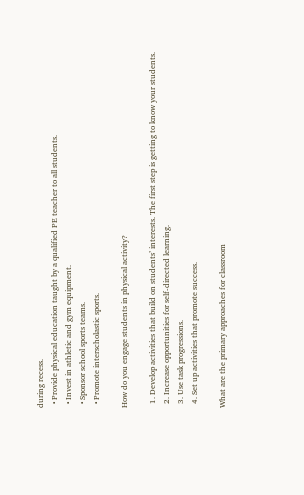during recess.
  • Provide physical education taught by a qualified PE teacher to all students.
  • Invest in athletic and gym equipment.
  • Sponsor school sports teams.
  • Promote interscholastic sports.

How do you engage students in physical activity?

  1. Develop activities that build on students’ interests. The first step is getting to know your students.
  2. Increase opportunities for self-directed learning.
  3. Use task progressions.
  4. Set up activities that promote success.

What are the primary approaches for classroom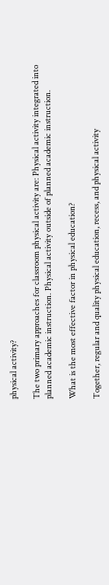physical activity?

The two primary approaches for classroom physical activity are: Physical activity integrated into planned academic instruction. Physical activity outside of planned academic instruction.

What is the most effective factor in physical education?

Together, regular and quality physical education, recess, and physical activity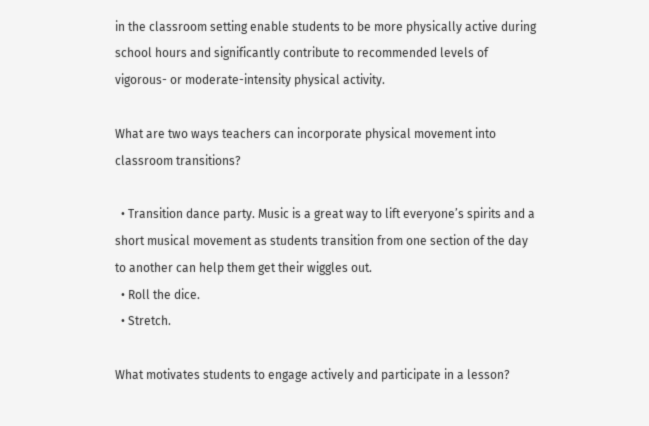in the classroom setting enable students to be more physically active during school hours and significantly contribute to recommended levels of vigorous- or moderate-intensity physical activity.

What are two ways teachers can incorporate physical movement into classroom transitions?

  • Transition dance party. Music is a great way to lift everyone’s spirits and a short musical movement as students transition from one section of the day to another can help them get their wiggles out.
  • Roll the dice.
  • Stretch.

What motivates students to engage actively and participate in a lesson?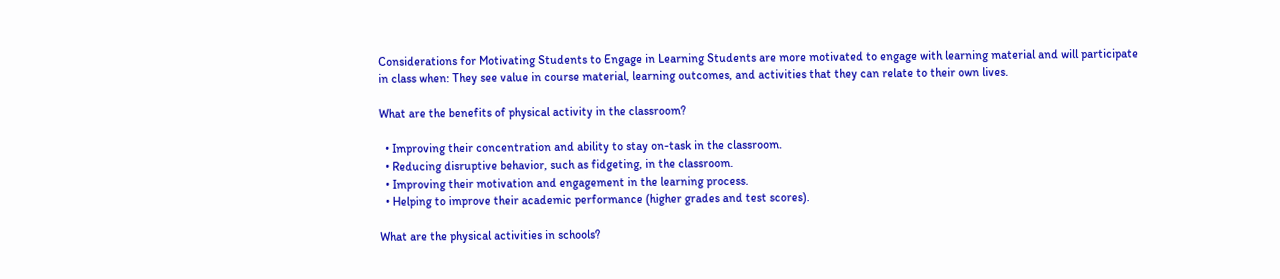Considerations for Motivating Students to Engage in Learning Students are more motivated to engage with learning material and will participate in class when: They see value in course material, learning outcomes, and activities that they can relate to their own lives.

What are the benefits of physical activity in the classroom?

  • Improving their concentration and ability to stay on-task in the classroom.
  • Reducing disruptive behavior, such as fidgeting, in the classroom.
  • Improving their motivation and engagement in the learning process.
  • Helping to improve their academic performance (higher grades and test scores).

What are the physical activities in schools?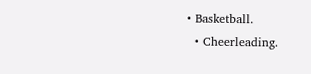• Basketball.
  • Cheerleading.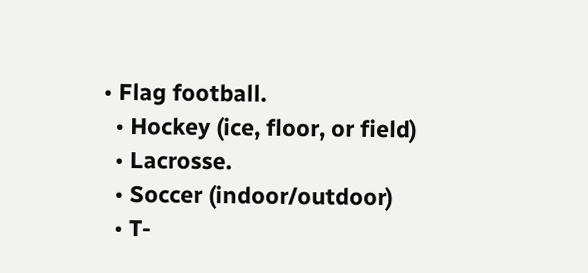• Flag football.
  • Hockey (ice, floor, or field)
  • Lacrosse.
  • Soccer (indoor/outdoor)
  • T-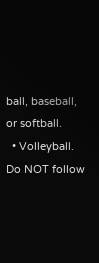ball, baseball, or softball.
  • Volleyball.
Do NOT follow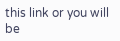this link or you will be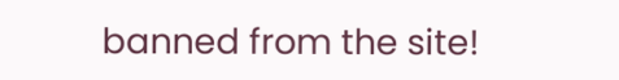banned from the site!